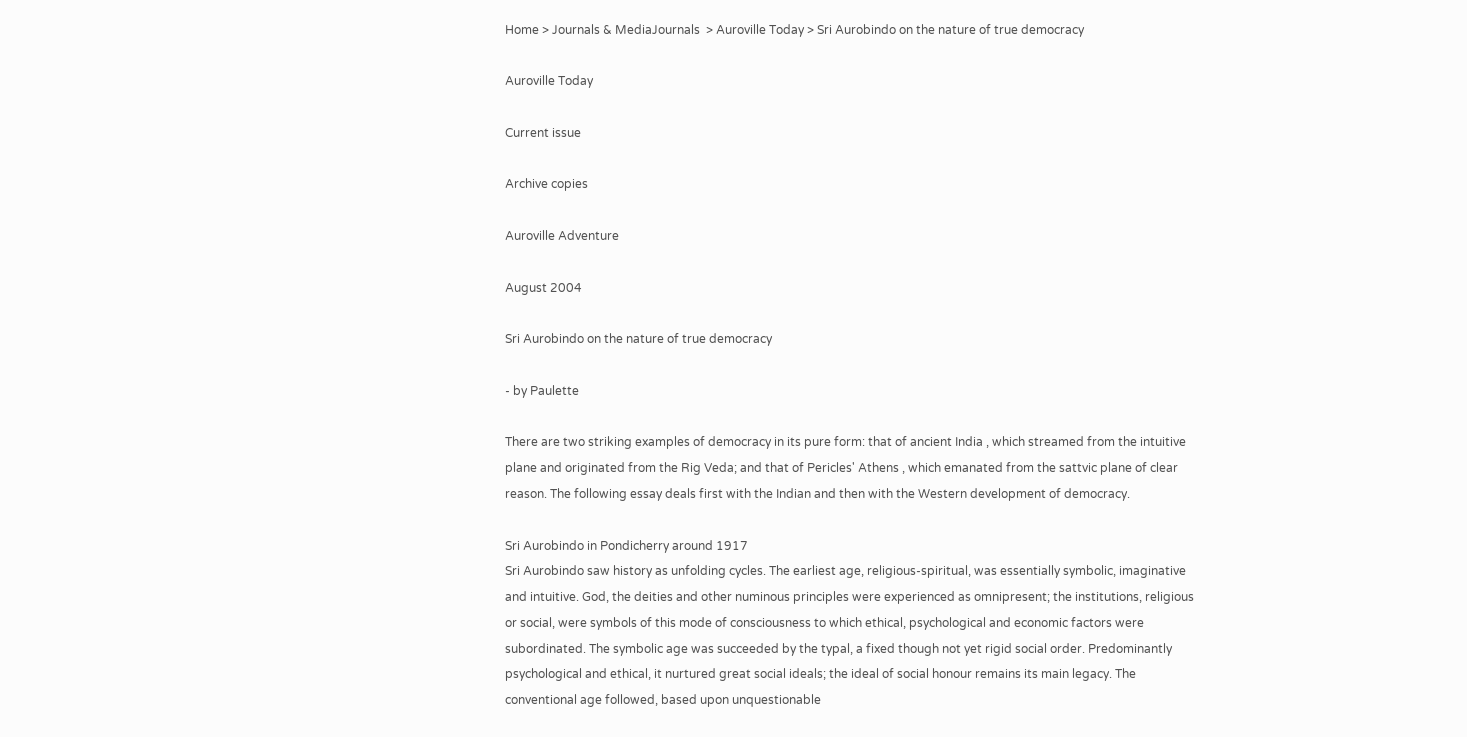Home > Journals & MediaJournals  > Auroville Today > Sri Aurobindo on the nature of true democracy

Auroville Today

Current issue

Archive copies

Auroville Adventure

August 2004

Sri Aurobindo on the nature of true democracy

- by Paulette

There are two striking examples of democracy in its pure form: that of ancient India , which streamed from the intuitive plane and originated from the Rig Veda; and that of Pericles' Athens , which emanated from the sattvic plane of clear reason. The following essay deals first with the Indian and then with the Western development of democracy.

Sri Aurobindo in Pondicherry around 1917
Sri Aurobindo saw history as unfolding cycles. The earliest age, religious-spiritual, was essentially symbolic, imaginative and intuitive. God, the deities and other numinous principles were experienced as omnipresent; the institutions, religious or social, were symbols of this mode of consciousness to which ethical, psychological and economic factors were subordinated. The symbolic age was succeeded by the typal, a fixed though not yet rigid social order. Predominantly psychological and ethical, it nurtured great social ideals; the ideal of social honour remains its main legacy. The conventional age followed, based upon unquestionable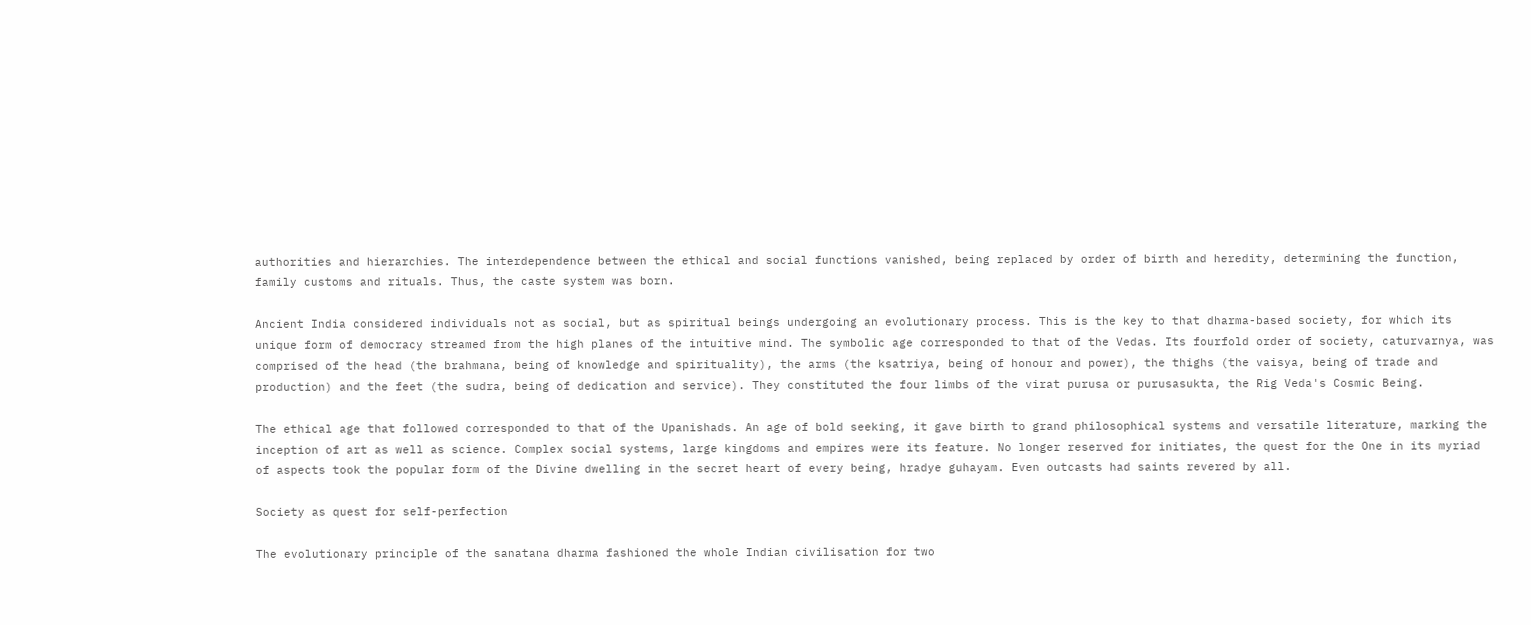authorities and hierarchies. The interdependence between the ethical and social functions vanished, being replaced by order of birth and heredity, determining the function, family customs and rituals. Thus, the caste system was born.

Ancient India considered individuals not as social, but as spiritual beings undergoing an evolutionary process. This is the key to that dharma-based society, for which its unique form of democracy streamed from the high planes of the intuitive mind. The symbolic age corresponded to that of the Vedas. Its fourfold order of society, caturvarnya, was comprised of the head (the brahmana, being of knowledge and spirituality), the arms (the ksatriya, being of honour and power), the thighs (the vaisya, being of trade and production) and the feet (the sudra, being of dedication and service). They constituted the four limbs of the virat purusa or purusasukta, the Rig Veda's Cosmic Being.

The ethical age that followed corresponded to that of the Upanishads. An age of bold seeking, it gave birth to grand philosophical systems and versatile literature, marking the inception of art as well as science. Complex social systems, large kingdoms and empires were its feature. No longer reserved for initiates, the quest for the One in its myriad of aspects took the popular form of the Divine dwelling in the secret heart of every being, hradye guhayam. Even outcasts had saints revered by all.

Society as quest for self-perfection

The evolutionary principle of the sanatana dharma fashioned the whole Indian civilisation for two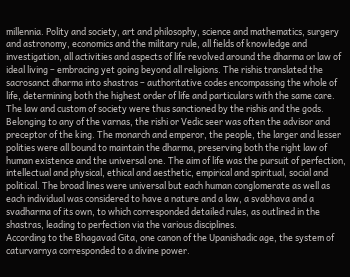millennia. Polity and society, art and philosophy, science and mathematics, surgery and astronomy, economics and the military rule, all fields of knowledge and investigation, all activities and aspects of life revolved around the dharma or law of ideal living – embracing yet going beyond all religions. The rishis translated the sacrosanct dharma into shastras – authoritative codes encompassing the whole of life, determining both the highest order of life and particulars with the same care. The law and custom of society were thus sanctioned by the rishis and the gods. Belonging to any of the varnas, the rishi or Vedic seer was often the advisor and preceptor of the king. The monarch and emperor, the people, the larger and lesser polities were all bound to maintain the dharma, preserving both the right law of human existence and the universal one. The aim of life was the pursuit of perfection, intellectual and physical, ethical and aesthetic, empirical and spiritual, social and political. The broad lines were universal but each human conglomerate as well as each individual was considered to have a nature and a law, a svabhava and a svadharma of its own, to which corresponded detailed rules, as outlined in the shastras, leading to perfection via the various disciplines.
According to the Bhagavad Gita, one canon of the Upanishadic age, the system of caturvarnya corresponded to a divine power.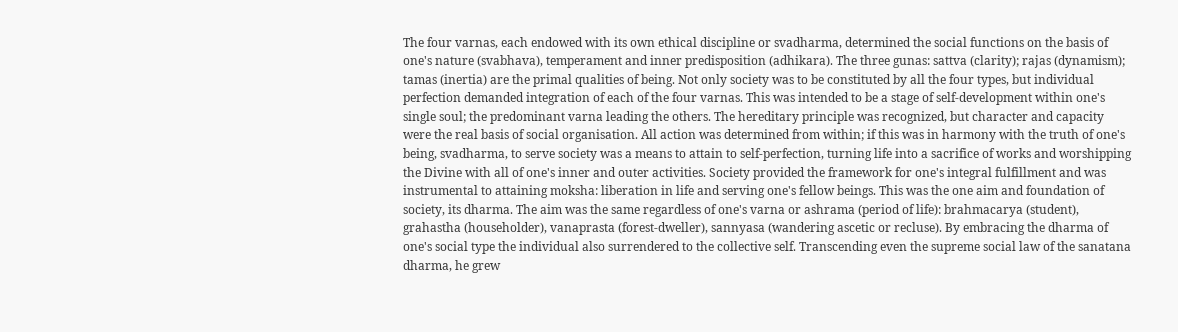The four varnas, each endowed with its own ethical discipline or svadharma, determined the social functions on the basis of one's nature (svabhava), temperament and inner predisposition (adhikara). The three gunas: sattva (clarity); rajas (dynamism); tamas (inertia) are the primal qualities of being. Not only society was to be constituted by all the four types, but individual perfection demanded integration of each of the four varnas. This was intended to be a stage of self-development within one's single soul; the predominant varna leading the others. The hereditary principle was recognized, but character and capacity were the real basis of social organisation. All action was determined from within; if this was in harmony with the truth of one's being, svadharma, to serve society was a means to attain to self-perfection, turning life into a sacrifice of works and worshipping the Divine with all of one's inner and outer activities. Society provided the framework for one's integral fulfillment and was instrumental to attaining moksha: liberation in life and serving one's fellow beings. This was the one aim and foundation of society, its dharma. The aim was the same regardless of one's varna or ashrama (period of life): brahmacarya (student), grahastha (householder), vanaprasta (forest-dweller), sannyasa (wandering ascetic or recluse). By embracing the dharma of one's social type the individual also surrendered to the collective self. Transcending even the supreme social law of the sanatana dharma, he grew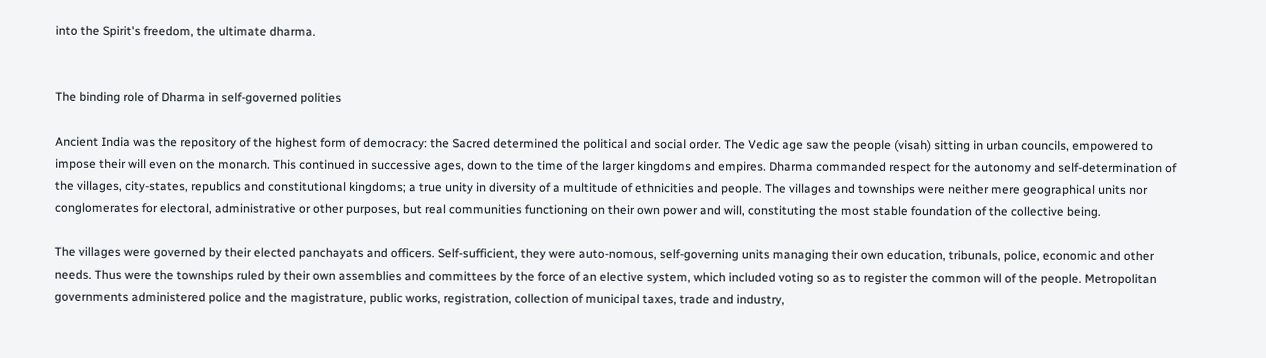into the Spirit's freedom, the ultimate dharma.


The binding role of Dharma in self-governed polities

Ancient India was the repository of the highest form of democracy: the Sacred determined the political and social order. The Vedic age saw the people (visah) sitting in urban councils, empowered to impose their will even on the monarch. This continued in successive ages, down to the time of the larger kingdoms and empires. Dharma commanded respect for the autonomy and self-determination of the villages, city-states, republics and constitutional kingdoms; a true unity in diversity of a multitude of ethnicities and people. The villages and townships were neither mere geographical units nor conglomerates for electoral, administrative or other purposes, but real communities functioning on their own power and will, constituting the most stable foundation of the collective being.

The villages were governed by their elected panchayats and officers. Self-sufficient, they were auto-nomous, self-governing units managing their own education, tribunals, police, economic and other needs. Thus were the townships ruled by their own assemblies and committees by the force of an elective system, which included voting so as to register the common will of the people. Metropolitan governments administered police and the magistrature, public works, registration, collection of municipal taxes, trade and industry,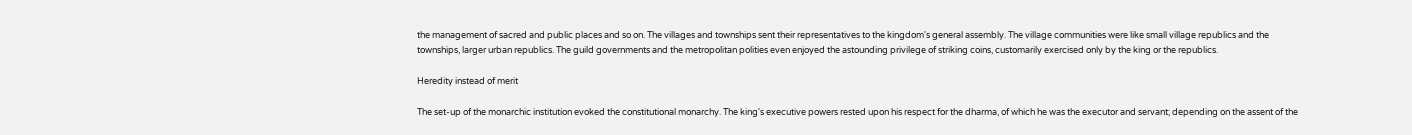the management of sacred and public places and so on. The villages and townships sent their representatives to the kingdom's general assembly. The village communities were like small village republics and the townships, larger urban republics. The guild governments and the metropolitan polities even enjoyed the astounding privilege of striking coins, customarily exercised only by the king or the republics.

Heredity instead of merit

The set-up of the monarchic institution evoked the constitutional monarchy. The king's executive powers rested upon his respect for the dharma, of which he was the executor and servant; depending on the assent of the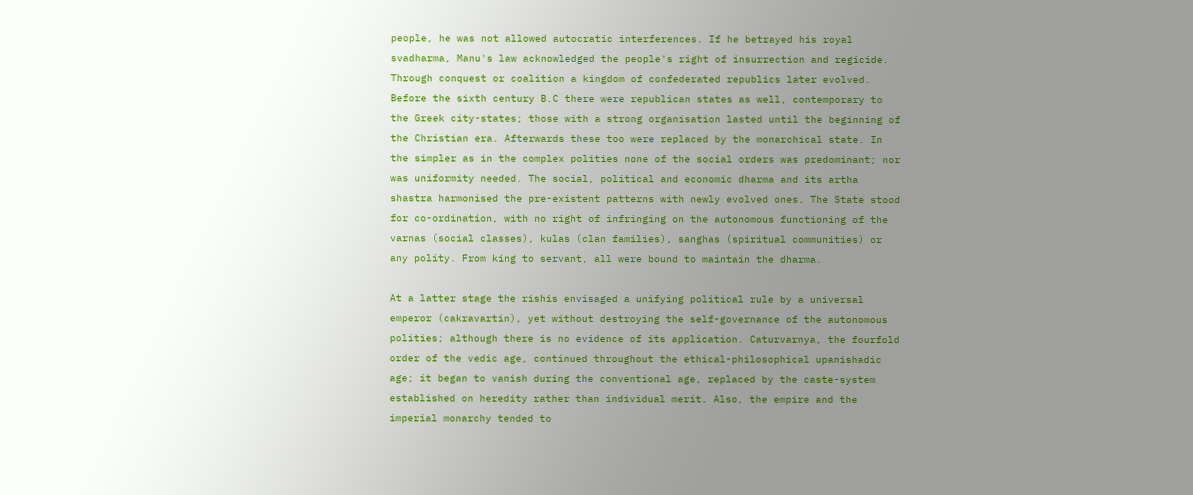people, he was not allowed autocratic interferences. If he betrayed his royal svadharma, Manu's law acknowledged the people's right of insurrection and regicide. Through conquest or coalition a kingdom of confederated republics later evolved. Before the sixth century B.C there were republican states as well, contemporary to the Greek city-states; those with a strong organisation lasted until the beginning of the Christian era. Afterwards these too were replaced by the monarchical state. In the simpler as in the complex polities none of the social orders was predominant; nor was uniformity needed. The social, political and economic dharma and its artha shastra harmonised the pre-existent patterns with newly evolved ones. The State stood for co-ordination, with no right of infringing on the autonomous functioning of the varnas (social classes), kulas (clan families), sanghas (spiritual communities) or any polity. From king to servant, all were bound to maintain the dharma.

At a latter stage the rishis envisaged a unifying political rule by a universal emperor (cakravartin), yet without destroying the self-governance of the autonomous polities; although there is no evidence of its application. Caturvarnya, the fourfold order of the vedic age, continued throughout the ethical-philosophical upanishadic age; it began to vanish during the conventional age, replaced by the caste-system established on heredity rather than individual merit. Also, the empire and the imperial monarchy tended to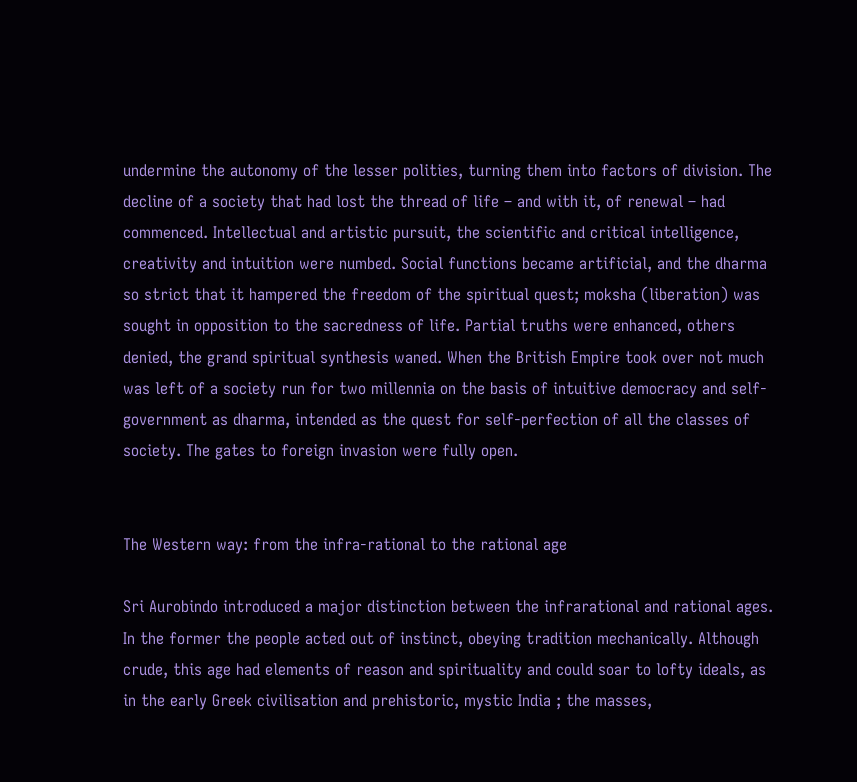undermine the autonomy of the lesser polities, turning them into factors of division. The decline of a society that had lost the thread of life – and with it, of renewal – had commenced. Intellectual and artistic pursuit, the scientific and critical intelligence, creativity and intuition were numbed. Social functions became artificial, and the dharma so strict that it hampered the freedom of the spiritual quest; moksha (liberation) was sought in opposition to the sacredness of life. Partial truths were enhanced, others denied, the grand spiritual synthesis waned. When the British Empire took over not much was left of a society run for two millennia on the basis of intuitive democracy and self-government as dharma, intended as the quest for self-perfection of all the classes of society. The gates to foreign invasion were fully open.


The Western way: from the infra-rational to the rational age

Sri Aurobindo introduced a major distinction between the infrarational and rational ages. In the former the people acted out of instinct, obeying tradition mechanically. Although crude, this age had elements of reason and spirituality and could soar to lofty ideals, as in the early Greek civilisation and prehistoric, mystic India ; the masses,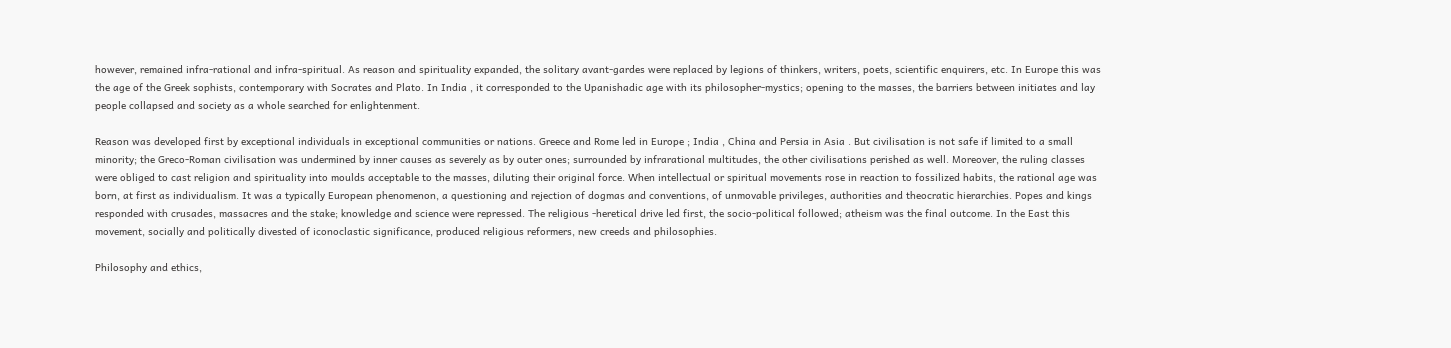however, remained infra-rational and infra-spiritual. As reason and spirituality expanded, the solitary avant-gardes were replaced by legions of thinkers, writers, poets, scientific enquirers, etc. In Europe this was the age of the Greek sophists, contemporary with Socrates and Plato. In India , it corresponded to the Upanishadic age with its philosopher-mystics; opening to the masses, the barriers between initiates and lay people collapsed and society as a whole searched for enlightenment.

Reason was developed first by exceptional individuals in exceptional communities or nations. Greece and Rome led in Europe ; India , China and Persia in Asia . But civilisation is not safe if limited to a small minority; the Greco-Roman civilisation was undermined by inner causes as severely as by outer ones; surrounded by infrarational multitudes, the other civilisations perished as well. Moreover, the ruling classes were obliged to cast religion and spirituality into moulds acceptable to the masses, diluting their original force. When intellectual or spiritual movements rose in reaction to fossilized habits, the rational age was born, at first as individualism. It was a typically European phenomenon, a questioning and rejection of dogmas and conventions, of unmovable privileges, authorities and theocratic hierarchies. Popes and kings responded with crusades, massacres and the stake; knowledge and science were repressed. The religious -heretical drive led first, the socio-political followed; atheism was the final outcome. In the East this movement, socially and politically divested of iconoclastic significance, produced religious reformers, new creeds and philosophies.

Philosophy and ethics,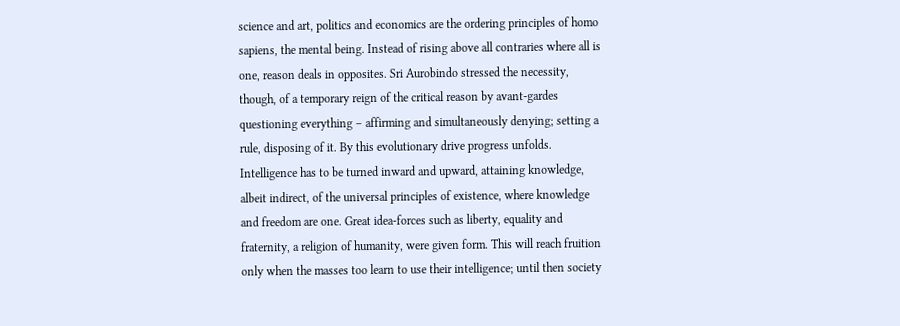science and art, politics and economics are the ordering principles of homo sapiens, the mental being. Instead of rising above all contraries where all is one, reason deals in opposites. Sri Aurobindo stressed the necessity, though, of a temporary reign of the critical reason by avant-gardes questioning everything – affirming and simultaneously denying; setting a rule, disposing of it. By this evolutionary drive progress unfolds. Intelligence has to be turned inward and upward, attaining knowledge, albeit indirect, of the universal principles of existence, where knowledge and freedom are one. Great idea-forces such as liberty, equality and fraternity, a religion of humanity, were given form. This will reach fruition only when the masses too learn to use their intelligence; until then society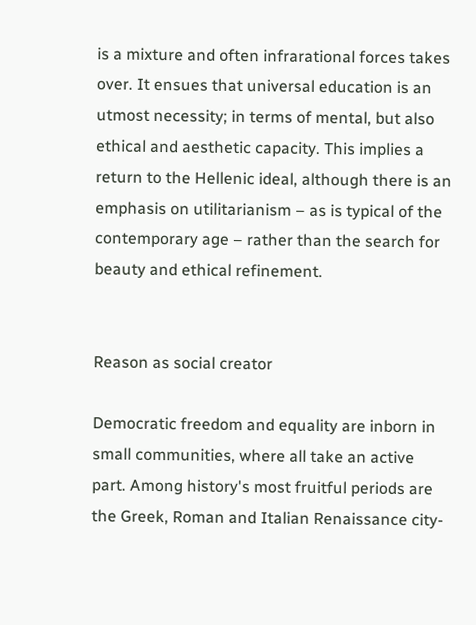is a mixture and often infrarational forces takes over. It ensues that universal education is an utmost necessity; in terms of mental, but also ethical and aesthetic capacity. This implies a return to the Hellenic ideal, although there is an emphasis on utilitarianism – as is typical of the contemporary age – rather than the search for beauty and ethical refinement.


Reason as social creator

Democratic freedom and equality are inborn in small communities, where all take an active part. Among history's most fruitful periods are the Greek, Roman and Italian Renaissance city-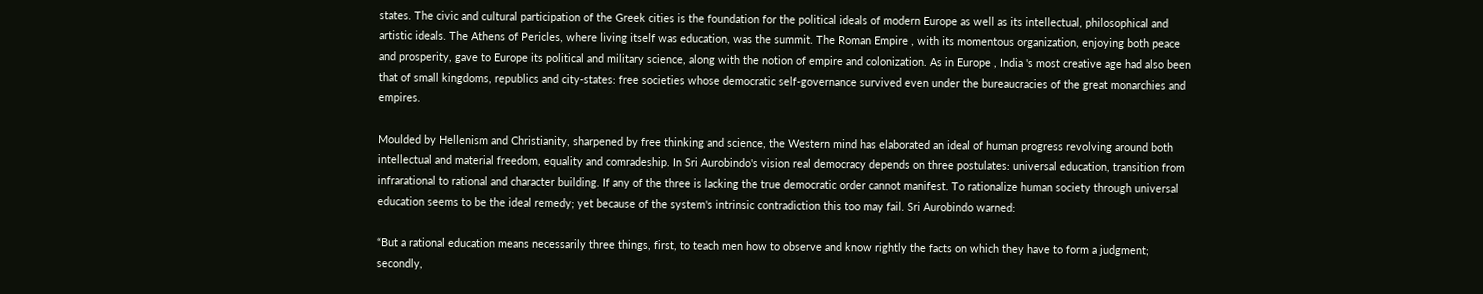states. The civic and cultural participation of the Greek cities is the foundation for the political ideals of modern Europe as well as its intellectual, philosophical and artistic ideals. The Athens of Pericles, where living itself was education, was the summit. The Roman Empire , with its momentous organization, enjoying both peace and prosperity, gave to Europe its political and military science, along with the notion of empire and colonization. As in Europe , India 's most creative age had also been that of small kingdoms, republics and city-states: free societies whose democratic self-governance survived even under the bureaucracies of the great monarchies and empires.

Moulded by Hellenism and Christianity, sharpened by free thinking and science, the Western mind has elaborated an ideal of human progress revolving around both intellectual and material freedom, equality and comradeship. In Sri Aurobindo's vision real democracy depends on three postulates: universal education, transition from infrarational to rational and character building. If any of the three is lacking the true democratic order cannot manifest. To rationalize human society through universal education seems to be the ideal remedy; yet because of the system's intrinsic contradiction this too may fail. Sri Aurobindo warned:

“But a rational education means necessarily three things, first, to teach men how to observe and know rightly the facts on which they have to form a judgment; secondly,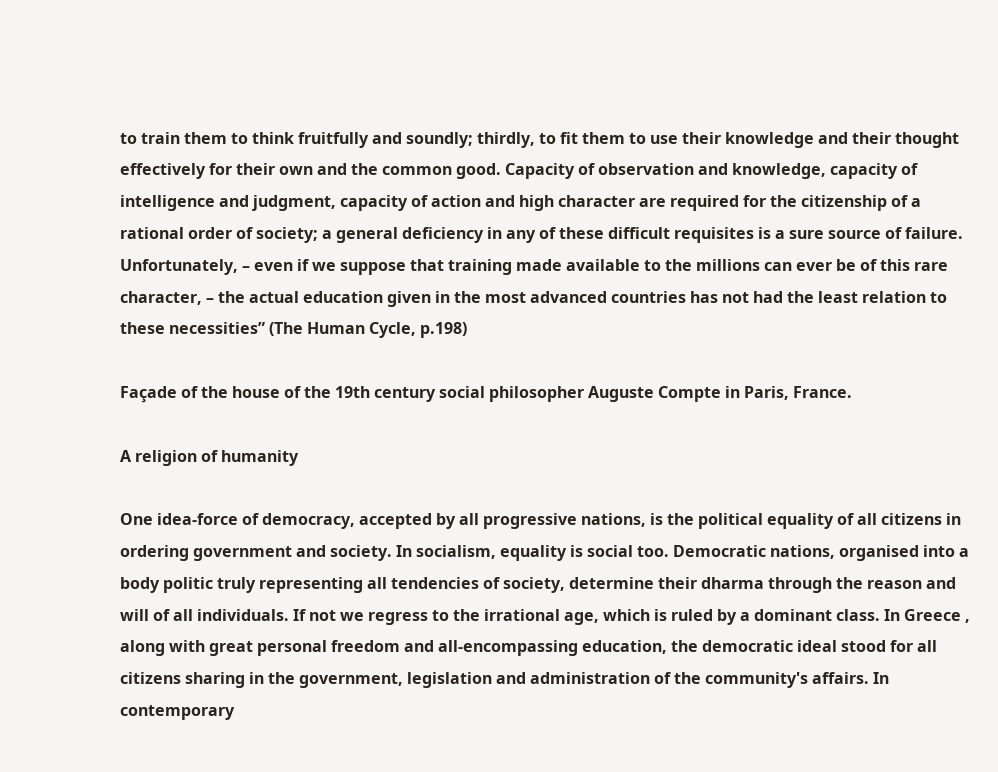to train them to think fruitfully and soundly; thirdly, to fit them to use their knowledge and their thought effectively for their own and the common good. Capacity of observation and knowledge, capacity of intelligence and judgment, capacity of action and high character are required for the citizenship of a rational order of society; a general deficiency in any of these difficult requisites is a sure source of failure. Unfortunately, – even if we suppose that training made available to the millions can ever be of this rare character, – the actual education given in the most advanced countries has not had the least relation to these necessities” (The Human Cycle, p.198)

Façade of the house of the 19th century social philosopher Auguste Compte in Paris, France.

A religion of humanity

One idea-force of democracy, accepted by all progressive nations, is the political equality of all citizens in ordering government and society. In socialism, equality is social too. Democratic nations, organised into a body politic truly representing all tendencies of society, determine their dharma through the reason and will of all individuals. If not we regress to the irrational age, which is ruled by a dominant class. In Greece , along with great personal freedom and all-encompassing education, the democratic ideal stood for all citizens sharing in the government, legislation and administration of the community's affairs. In contemporary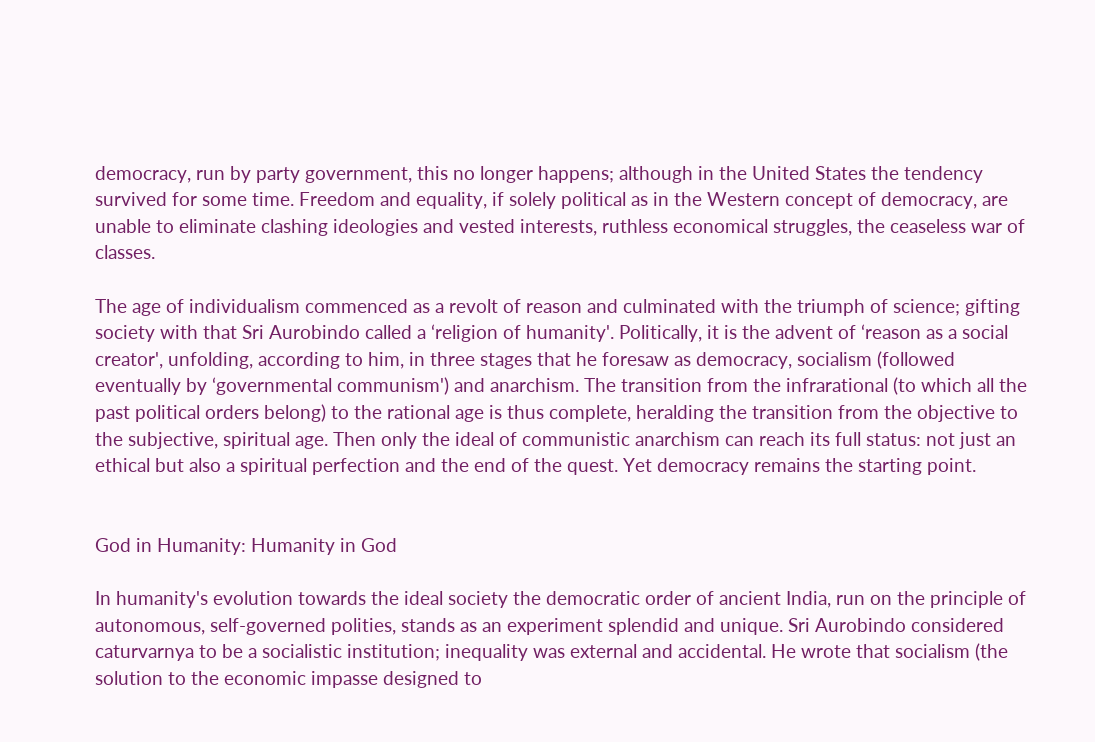democracy, run by party government, this no longer happens; although in the United States the tendency survived for some time. Freedom and equality, if solely political as in the Western concept of democracy, are unable to eliminate clashing ideologies and vested interests, ruthless economical struggles, the ceaseless war of classes.

The age of individualism commenced as a revolt of reason and culminated with the triumph of science; gifting society with that Sri Aurobindo called a ‘religion of humanity'. Politically, it is the advent of ‘reason as a social creator', unfolding, according to him, in three stages that he foresaw as democracy, socialism (followed eventually by ‘governmental communism') and anarchism. The transition from the infrarational (to which all the past political orders belong) to the rational age is thus complete, heralding the transition from the objective to the subjective, spiritual age. Then only the ideal of communistic anarchism can reach its full status: not just an ethical but also a spiritual perfection and the end of the quest. Yet democracy remains the starting point.


God in Humanity: Humanity in God

In humanity's evolution towards the ideal society the democratic order of ancient India, run on the principle of autonomous, self-governed polities, stands as an experiment splendid and unique. Sri Aurobindo considered caturvarnya to be a socialistic institution; inequality was external and accidental. He wrote that socialism (the solution to the economic impasse designed to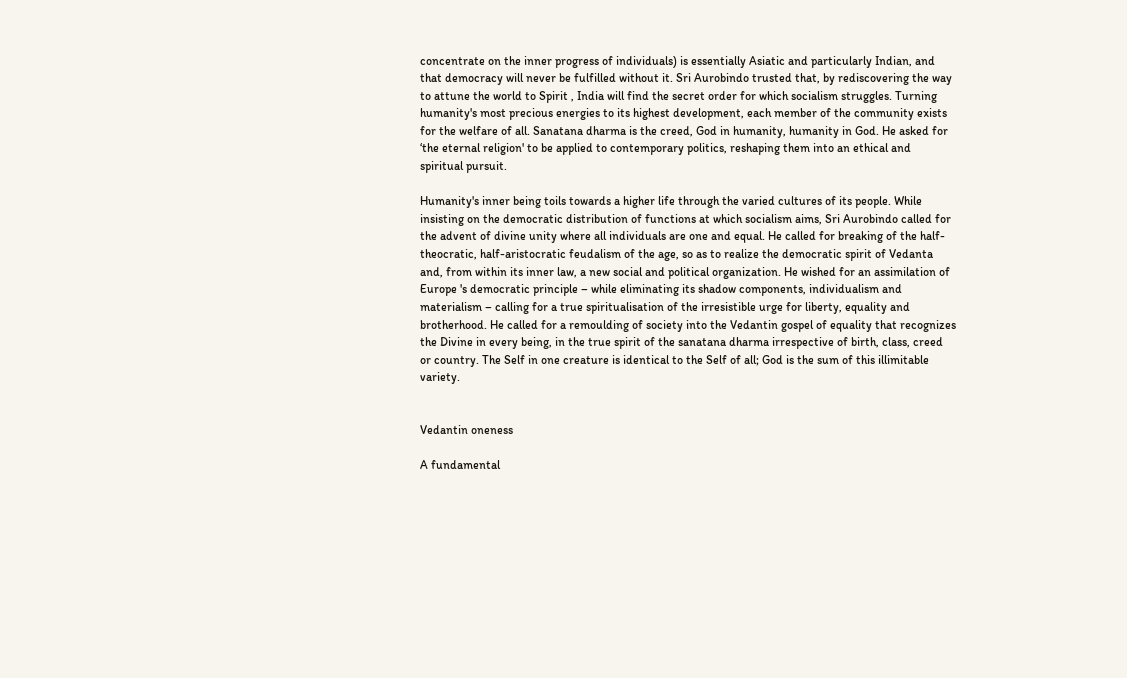concentrate on the inner progress of individuals) is essentially Asiatic and particularly Indian, and that democracy will never be fulfilled without it. Sri Aurobindo trusted that, by rediscovering the way to attune the world to Spirit , India will find the secret order for which socialism struggles. Turning humanity's most precious energies to its highest development, each member of the community exists for the welfare of all. Sanatana dharma is the creed, God in humanity, humanity in God. He asked for ‘the eternal religion' to be applied to contemporary politics, reshaping them into an ethical and spiritual pursuit.

Humanity's inner being toils towards a higher life through the varied cultures of its people. While insisting on the democratic distribution of functions at which socialism aims, Sri Aurobindo called for the advent of divine unity where all individuals are one and equal. He called for breaking of the half-theocratic, half-aristocratic feudalism of the age, so as to realize the democratic spirit of Vedanta and, from within its inner law, a new social and political organization. He wished for an assimilation of Europe 's democratic principle – while eliminating its shadow components, individualism and materialism – calling for a true spiritualisation of the irresistible urge for liberty, equality and brotherhood. He called for a remoulding of society into the Vedantin gospel of equality that recognizes the Divine in every being, in the true spirit of the sanatana dharma irrespective of birth, class, creed or country. The Self in one creature is identical to the Self of all; God is the sum of this illimitable variety.


Vedantin oneness

A fundamental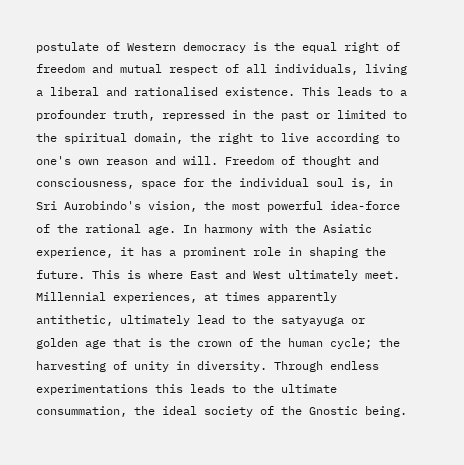postulate of Western democracy is the equal right of freedom and mutual respect of all individuals, living a liberal and rationalised existence. This leads to a profounder truth, repressed in the past or limited to the spiritual domain, the right to live according to one's own reason and will. Freedom of thought and consciousness, space for the individual soul is, in Sri Aurobindo's vision, the most powerful idea-force of the rational age. In harmony with the Asiatic experience, it has a prominent role in shaping the future. This is where East and West ultimately meet. Millennial experiences, at times apparently antithetic, ultimately lead to the satyayuga or golden age that is the crown of the human cycle; the harvesting of unity in diversity. Through endless experimentations this leads to the ultimate consummation, the ideal society of the Gnostic being.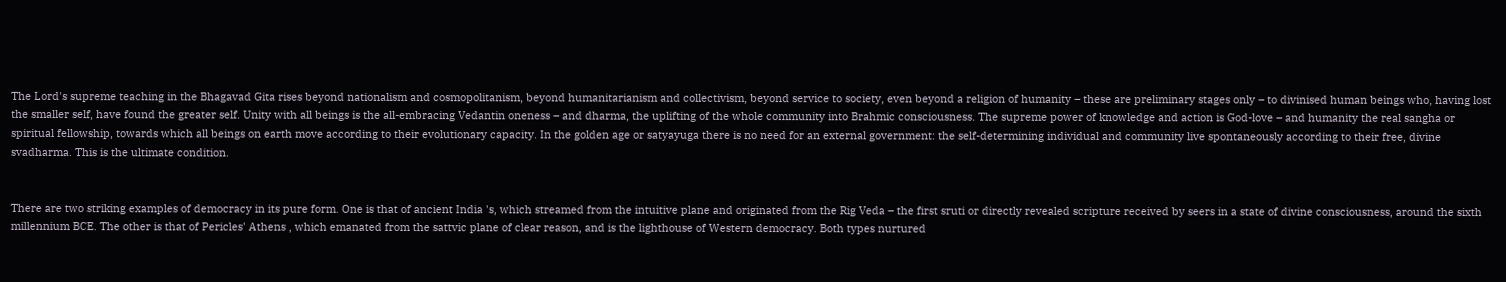The Lord's supreme teaching in the Bhagavad Gita rises beyond nationalism and cosmopolitanism, beyond humanitarianism and collectivism, beyond service to society, even beyond a religion of humanity – these are preliminary stages only – to divinised human beings who, having lost the smaller self, have found the greater self. Unity with all beings is the all-embracing Vedantin oneness – and dharma, the uplifting of the whole community into Brahmic consciousness. The supreme power of knowledge and action is God-love – and humanity the real sangha or spiritual fellowship, towards which all beings on earth move according to their evolutionary capacity. In the golden age or satyayuga there is no need for an external government: the self-determining individual and community live spontaneously according to their free, divine svadharma. This is the ultimate condition.


There are two striking examples of democracy in its pure form. One is that of ancient India 's, which streamed from the intuitive plane and originated from the Rig Veda – the first sruti or directly revealed scripture received by seers in a state of divine consciousness, around the sixth millennium BCE. The other is that of Pericles' Athens , which emanated from the sattvic plane of clear reason, and is the lighthouse of Western democracy. Both types nurtured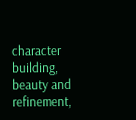character building, beauty and refinement,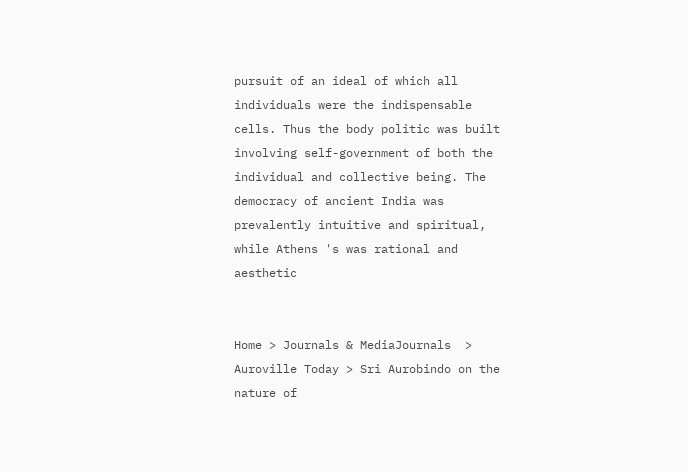pursuit of an ideal of which all individuals were the indispensable cells. Thus the body politic was built involving self-government of both the individual and collective being. The democracy of ancient India was prevalently intuitive and spiritual, while Athens 's was rational and aesthetic


Home > Journals & MediaJournals  > Auroville Today > Sri Aurobindo on the nature of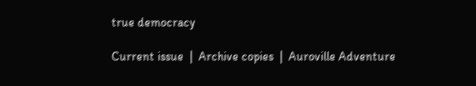true democracy

Current issue  |  Archive copies  |  Auroville Adventure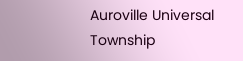Auroville Universal Township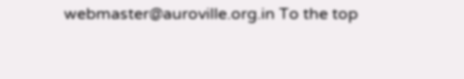webmaster@auroville.org.in To the top